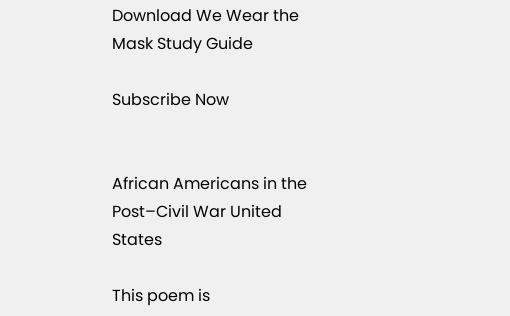Download We Wear the Mask Study Guide

Subscribe Now


African Americans in the Post–Civil War United States

This poem is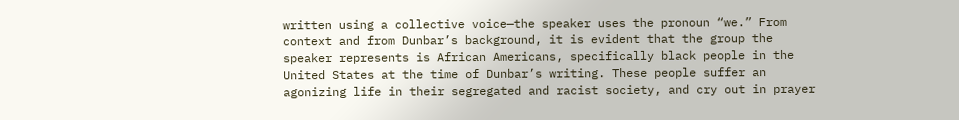written using a collective voice—the speaker uses the pronoun “we.” From context and from Dunbar’s background, it is evident that the group the speaker represents is African Americans, specifically black people in the United States at the time of Dunbar’s writing. These people suffer an agonizing life in their segregated and racist society, and cry out in prayer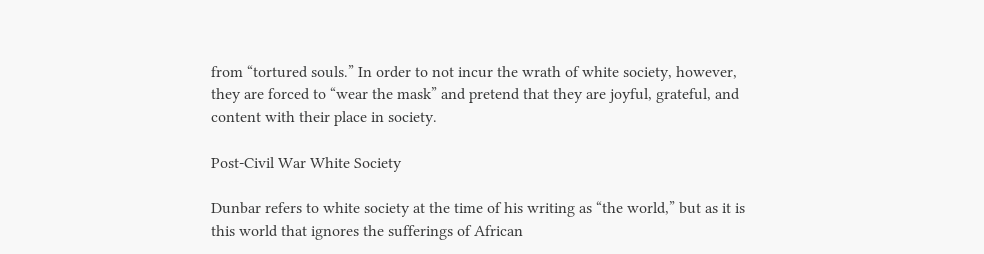from “tortured souls.” In order to not incur the wrath of white society, however, they are forced to “wear the mask” and pretend that they are joyful, grateful, and content with their place in society.

Post-Civil War White Society

Dunbar refers to white society at the time of his writing as “the world,” but as it is this world that ignores the sufferings of African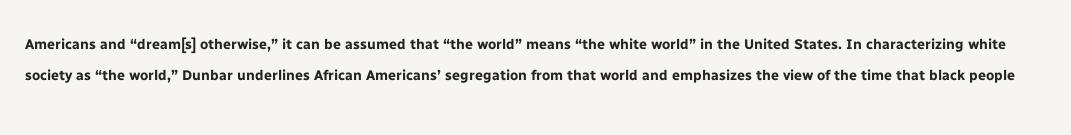Americans and “dream[s] otherwise,” it can be assumed that “the world” means “the white world” in the United States. In characterizing white society as “the world,” Dunbar underlines African Americans’ segregation from that world and emphasizes the view of the time that black people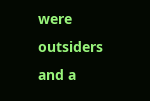were outsiders and a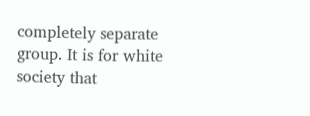completely separate group. It is for white society that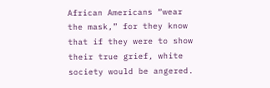African Americans “wear the mask,” for they know that if they were to show their true grief, white society would be angered.